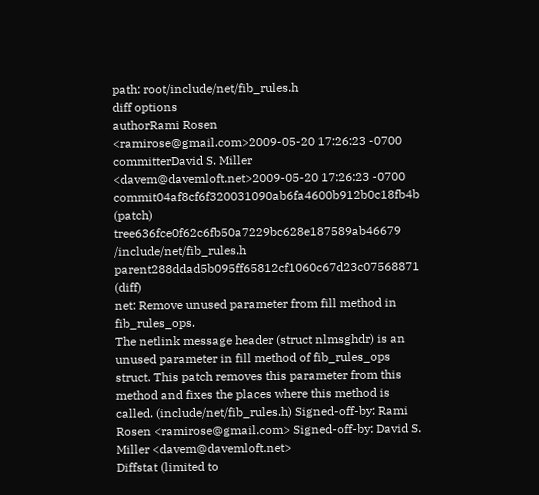path: root/include/net/fib_rules.h
diff options
authorRami Rosen <ramirose@gmail.com>2009-05-20 17:26:23 -0700
committerDavid S. Miller <davem@davemloft.net>2009-05-20 17:26:23 -0700
commit04af8cf6f320031090ab6fa4600b912b0c18fb4b (patch)
tree636fce0f62c6fb50a7229bc628e187589ab46679 /include/net/fib_rules.h
parent288ddad5b095ff65812cf1060c67d23c07568871 (diff)
net: Remove unused parameter from fill method in fib_rules_ops.
The netlink message header (struct nlmsghdr) is an unused parameter in fill method of fib_rules_ops struct. This patch removes this parameter from this method and fixes the places where this method is called. (include/net/fib_rules.h) Signed-off-by: Rami Rosen <ramirose@gmail.com> Signed-off-by: David S. Miller <davem@davemloft.net>
Diffstat (limited to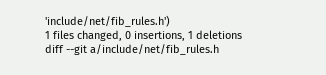'include/net/fib_rules.h')
1 files changed, 0 insertions, 1 deletions
diff --git a/include/net/fib_rules.h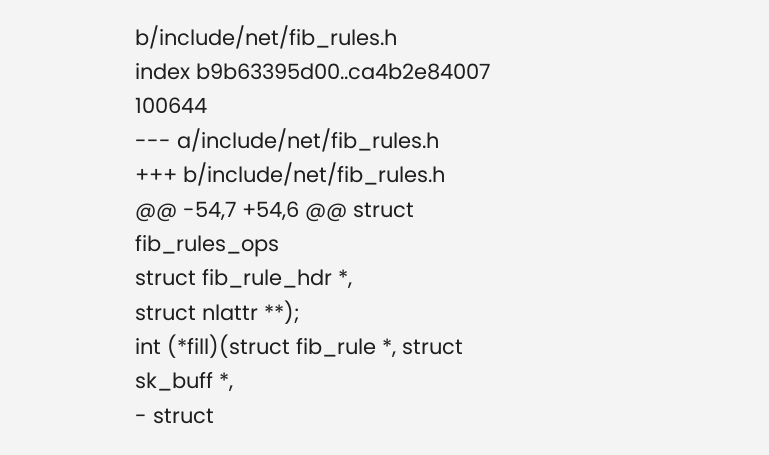b/include/net/fib_rules.h
index b9b63395d00..ca4b2e84007 100644
--- a/include/net/fib_rules.h
+++ b/include/net/fib_rules.h
@@ -54,7 +54,6 @@ struct fib_rules_ops
struct fib_rule_hdr *,
struct nlattr **);
int (*fill)(struct fib_rule *, struct sk_buff *,
- struct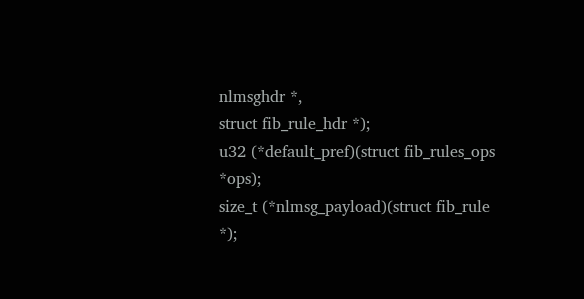nlmsghdr *,
struct fib_rule_hdr *);
u32 (*default_pref)(struct fib_rules_ops *ops);
size_t (*nlmsg_payload)(struct fib_rule *);